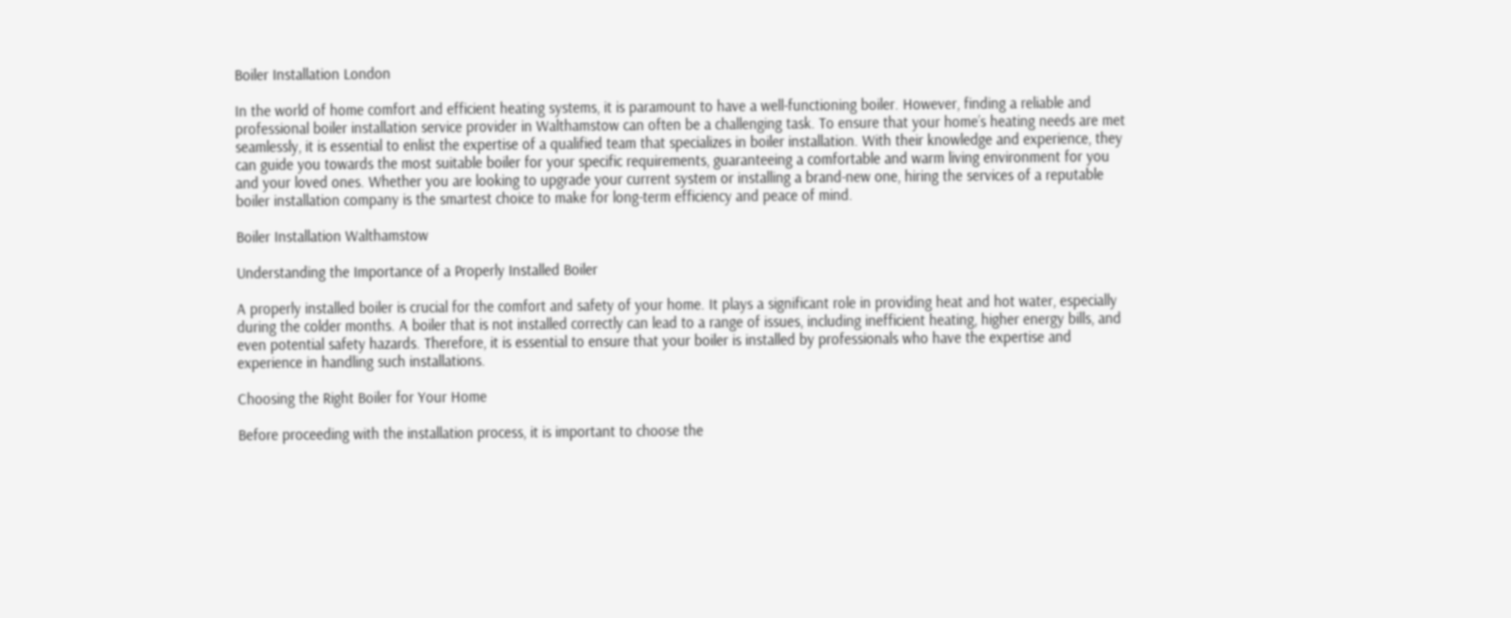Boiler Installation London

In the world of home comfort and efficient heating systems, it is paramount to have a well-functioning boiler. However, finding a reliable and professional boiler installation service provider in Walthamstow can often be a challenging task. To ensure that your home’s heating needs are met seamlessly, it is essential to enlist the expertise of a qualified team that specializes in boiler installation. With their knowledge and experience, they can guide you towards the most suitable boiler for your specific requirements, guaranteeing a comfortable and warm living environment for you and your loved ones. Whether you are looking to upgrade your current system or installing a brand-new one, hiring the services of a reputable boiler installation company is the smartest choice to make for long-term efficiency and peace of mind.

Boiler Installation Walthamstow

Understanding the Importance of a Properly Installed Boiler

A properly installed boiler is crucial for the comfort and safety of your home. It plays a significant role in providing heat and hot water, especially during the colder months. A boiler that is not installed correctly can lead to a range of issues, including inefficient heating, higher energy bills, and even potential safety hazards. Therefore, it is essential to ensure that your boiler is installed by professionals who have the expertise and experience in handling such installations.

Choosing the Right Boiler for Your Home

Before proceeding with the installation process, it is important to choose the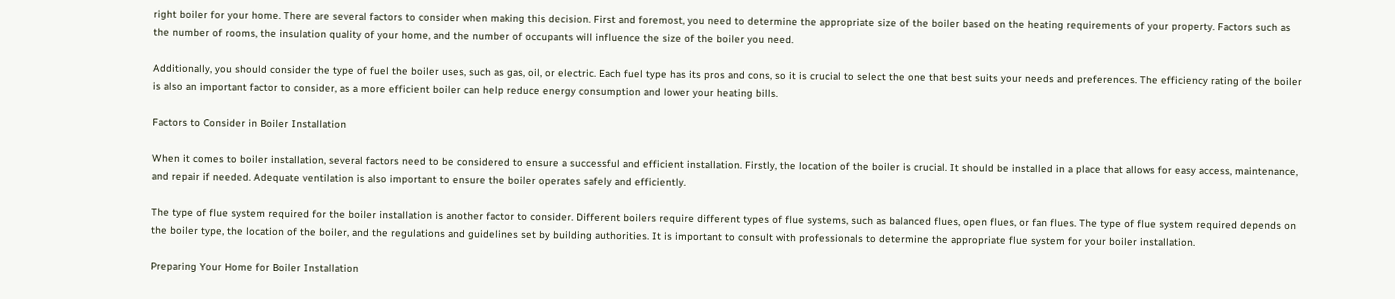right boiler for your home. There are several factors to consider when making this decision. First and foremost, you need to determine the appropriate size of the boiler based on the heating requirements of your property. Factors such as the number of rooms, the insulation quality of your home, and the number of occupants will influence the size of the boiler you need.

Additionally, you should consider the type of fuel the boiler uses, such as gas, oil, or electric. Each fuel type has its pros and cons, so it is crucial to select the one that best suits your needs and preferences. The efficiency rating of the boiler is also an important factor to consider, as a more efficient boiler can help reduce energy consumption and lower your heating bills.

Factors to Consider in Boiler Installation

When it comes to boiler installation, several factors need to be considered to ensure a successful and efficient installation. Firstly, the location of the boiler is crucial. It should be installed in a place that allows for easy access, maintenance, and repair if needed. Adequate ventilation is also important to ensure the boiler operates safely and efficiently.

The type of flue system required for the boiler installation is another factor to consider. Different boilers require different types of flue systems, such as balanced flues, open flues, or fan flues. The type of flue system required depends on the boiler type, the location of the boiler, and the regulations and guidelines set by building authorities. It is important to consult with professionals to determine the appropriate flue system for your boiler installation.

Preparing Your Home for Boiler Installation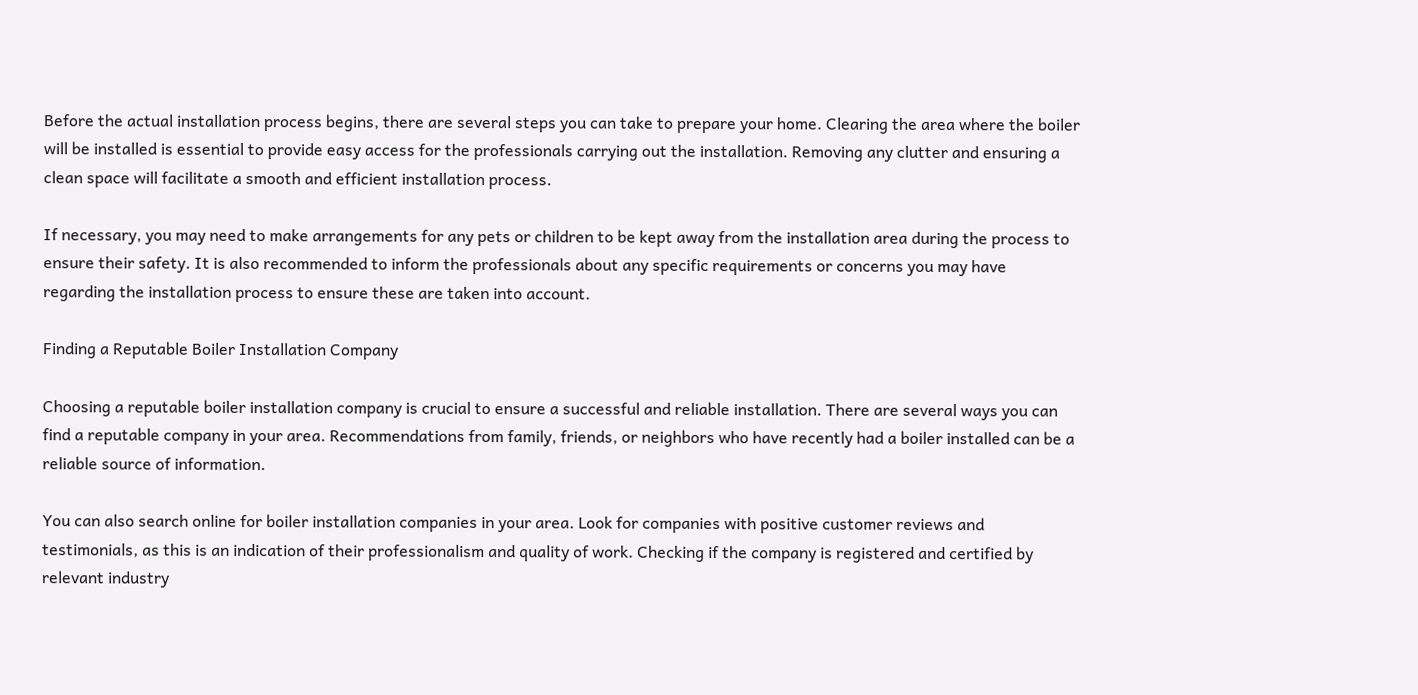Before the actual installation process begins, there are several steps you can take to prepare your home. Clearing the area where the boiler will be installed is essential to provide easy access for the professionals carrying out the installation. Removing any clutter and ensuring a clean space will facilitate a smooth and efficient installation process.

If necessary, you may need to make arrangements for any pets or children to be kept away from the installation area during the process to ensure their safety. It is also recommended to inform the professionals about any specific requirements or concerns you may have regarding the installation process to ensure these are taken into account.

Finding a Reputable Boiler Installation Company

Choosing a reputable boiler installation company is crucial to ensure a successful and reliable installation. There are several ways you can find a reputable company in your area. Recommendations from family, friends, or neighbors who have recently had a boiler installed can be a reliable source of information.

You can also search online for boiler installation companies in your area. Look for companies with positive customer reviews and testimonials, as this is an indication of their professionalism and quality of work. Checking if the company is registered and certified by relevant industry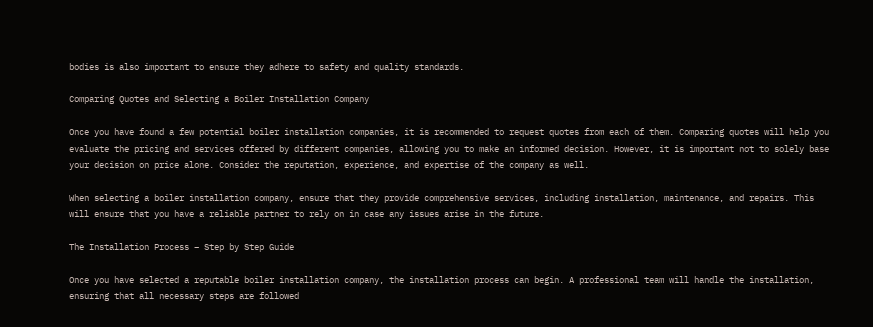bodies is also important to ensure they adhere to safety and quality standards.

Comparing Quotes and Selecting a Boiler Installation Company

Once you have found a few potential boiler installation companies, it is recommended to request quotes from each of them. Comparing quotes will help you evaluate the pricing and services offered by different companies, allowing you to make an informed decision. However, it is important not to solely base your decision on price alone. Consider the reputation, experience, and expertise of the company as well.

When selecting a boiler installation company, ensure that they provide comprehensive services, including installation, maintenance, and repairs. This will ensure that you have a reliable partner to rely on in case any issues arise in the future.

The Installation Process – Step by Step Guide

Once you have selected a reputable boiler installation company, the installation process can begin. A professional team will handle the installation, ensuring that all necessary steps are followed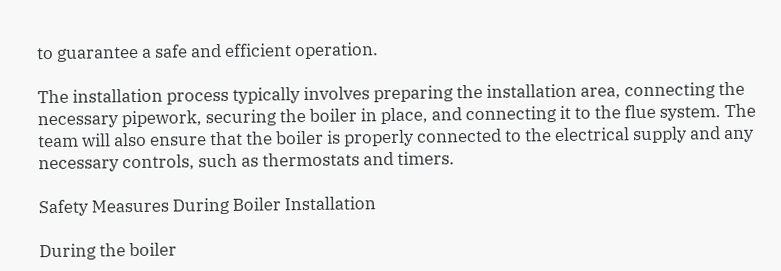to guarantee a safe and efficient operation.

The installation process typically involves preparing the installation area, connecting the necessary pipework, securing the boiler in place, and connecting it to the flue system. The team will also ensure that the boiler is properly connected to the electrical supply and any necessary controls, such as thermostats and timers.

Safety Measures During Boiler Installation

During the boiler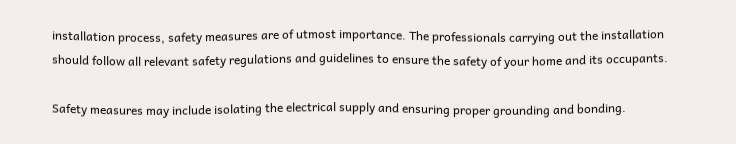installation process, safety measures are of utmost importance. The professionals carrying out the installation should follow all relevant safety regulations and guidelines to ensure the safety of your home and its occupants.

Safety measures may include isolating the electrical supply and ensuring proper grounding and bonding.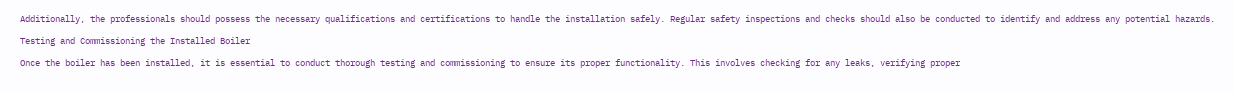Additionally, the professionals should possess the necessary qualifications and certifications to handle the installation safely. Regular safety inspections and checks should also be conducted to identify and address any potential hazards.

Testing and Commissioning the Installed Boiler

Once the boiler has been installed, it is essential to conduct thorough testing and commissioning to ensure its proper functionality. This involves checking for any leaks, verifying proper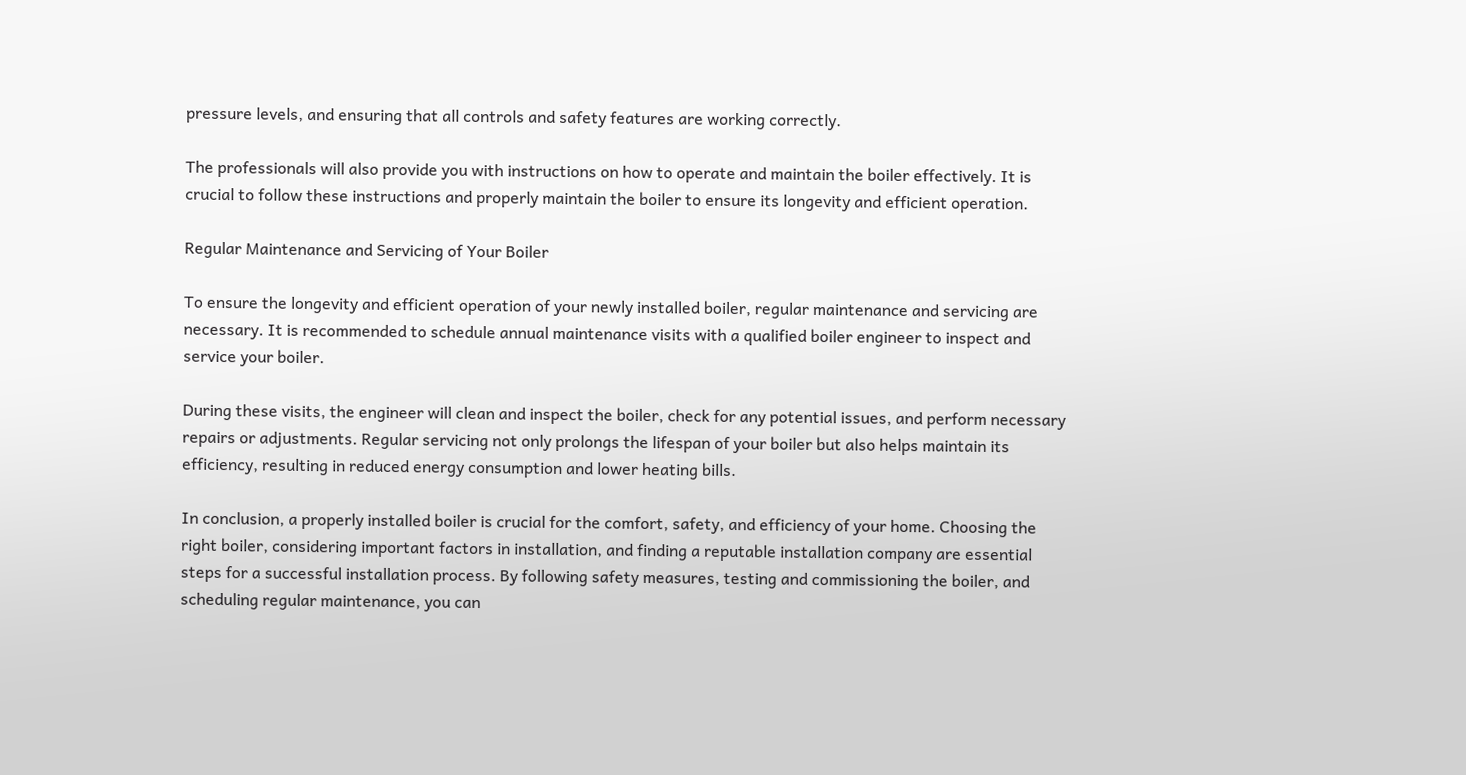pressure levels, and ensuring that all controls and safety features are working correctly.

The professionals will also provide you with instructions on how to operate and maintain the boiler effectively. It is crucial to follow these instructions and properly maintain the boiler to ensure its longevity and efficient operation.

Regular Maintenance and Servicing of Your Boiler

To ensure the longevity and efficient operation of your newly installed boiler, regular maintenance and servicing are necessary. It is recommended to schedule annual maintenance visits with a qualified boiler engineer to inspect and service your boiler.

During these visits, the engineer will clean and inspect the boiler, check for any potential issues, and perform necessary repairs or adjustments. Regular servicing not only prolongs the lifespan of your boiler but also helps maintain its efficiency, resulting in reduced energy consumption and lower heating bills.

In conclusion, a properly installed boiler is crucial for the comfort, safety, and efficiency of your home. Choosing the right boiler, considering important factors in installation, and finding a reputable installation company are essential steps for a successful installation process. By following safety measures, testing and commissioning the boiler, and scheduling regular maintenance, you can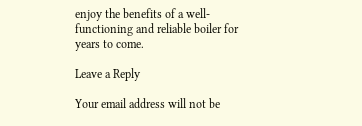enjoy the benefits of a well-functioning and reliable boiler for years to come.

Leave a Reply

Your email address will not be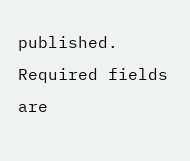published. Required fields are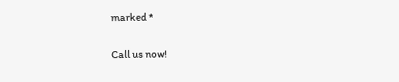marked *

Call us now!